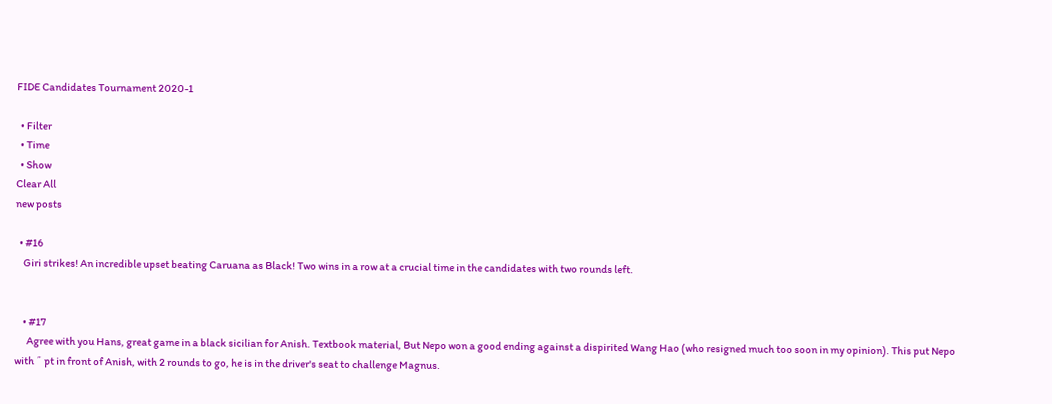FIDE Candidates Tournament 2020-1

  • Filter
  • Time
  • Show
Clear All
new posts

  • #16
    Giri strikes! An incredible upset beating Caruana as Black! Two wins in a row at a crucial time in the candidates with two rounds left.


    • #17
      Agree with you Hans, great game in a black sicilian for Anish. Textbook material, But Nepo won a good ending against a dispirited Wang Hao (who resigned much too soon in my opinion). This put Nepo with ˝ pt in front of Anish, with 2 rounds to go, he is in the driver's seat to challenge Magnus.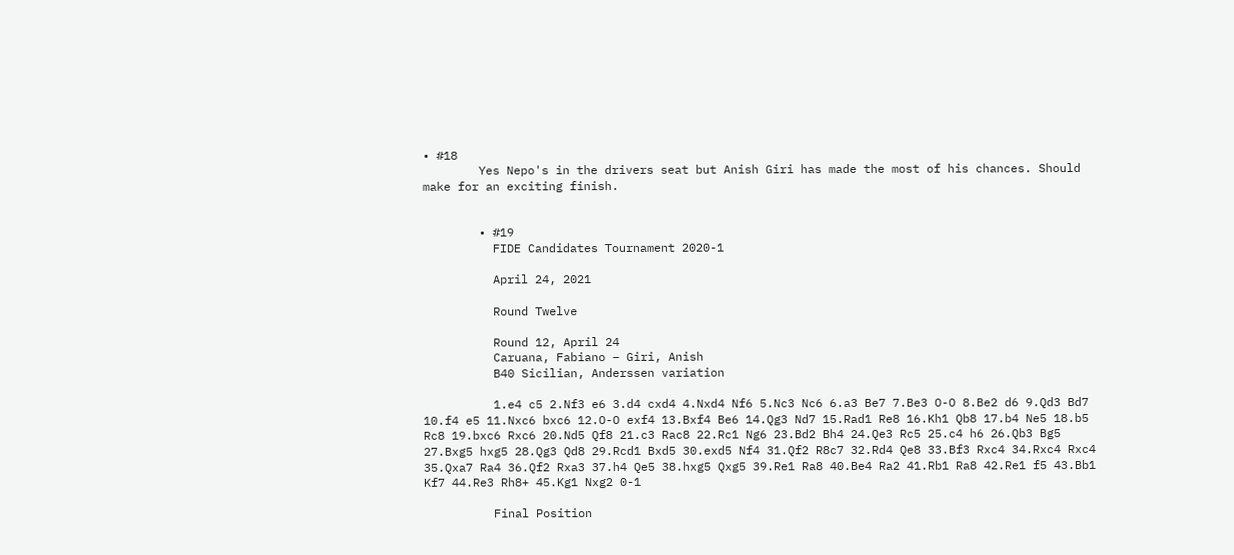• #18
        Yes Nepo's in the drivers seat but Anish Giri has made the most of his chances. Should make for an exciting finish.


        • #19
          FIDE Candidates Tournament 2020-1

          April 24, 2021

          Round Twelve

          Round 12, April 24
          Caruana, Fabiano – Giri, Anish
          B40 Sicilian, Anderssen variation

          1.e4 c5 2.Nf3 e6 3.d4 cxd4 4.Nxd4 Nf6 5.Nc3 Nc6 6.a3 Be7 7.Be3 O-O 8.Be2 d6 9.Qd3 Bd7 10.f4 e5 11.Nxc6 bxc6 12.O-O exf4 13.Bxf4 Be6 14.Qg3 Nd7 15.Rad1 Re8 16.Kh1 Qb8 17.b4 Ne5 18.b5 Rc8 19.bxc6 Rxc6 20.Nd5 Qf8 21.c3 Rac8 22.Rc1 Ng6 23.Bd2 Bh4 24.Qe3 Rc5 25.c4 h6 26.Qb3 Bg5 27.Bxg5 hxg5 28.Qg3 Qd8 29.Rcd1 Bxd5 30.exd5 Nf4 31.Qf2 R8c7 32.Rd4 Qe8 33.Bf3 Rxc4 34.Rxc4 Rxc4 35.Qxa7 Ra4 36.Qf2 Rxa3 37.h4 Qe5 38.hxg5 Qxg5 39.Re1 Ra8 40.Be4 Ra2 41.Rb1 Ra8 42.Re1 f5 43.Bb1 Kf7 44.Re3 Rh8+ 45.Kg1 Nxg2 0-1

          Final Position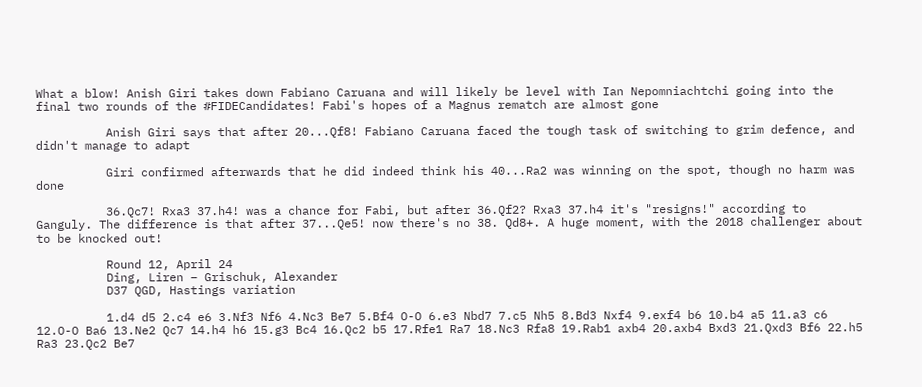What a blow! Anish Giri takes down Fabiano Caruana and will likely be level with Ian Nepomniachtchi going into the final two rounds of the #FIDECandidates! Fabi's hopes of a Magnus rematch are almost gone

          Anish Giri says that after 20...Qf8! Fabiano Caruana faced the tough task of switching to grim defence, and didn't manage to adapt

          Giri confirmed afterwards that he did indeed think his 40...Ra2 was winning on the spot, though no harm was done

          36.Qc7! Rxa3 37.h4! was a chance for Fabi, but after 36.Qf2? Rxa3 37.h4 it's "resigns!" according to Ganguly. The difference is that after 37...Qe5! now there's no 38. Qd8+. A huge moment, with the 2018 challenger about to be knocked out!

          Round 12, April 24
          Ding, Liren – Grischuk, Alexander
          D37 QGD, Hastings variation

          1.d4 d5 2.c4 e6 3.Nf3 Nf6 4.Nc3 Be7 5.Bf4 O-O 6.e3 Nbd7 7.c5 Nh5 8.Bd3 Nxf4 9.exf4 b6 10.b4 a5 11.a3 c6 12.O-O Ba6 13.Ne2 Qc7 14.h4 h6 15.g3 Bc4 16.Qc2 b5 17.Rfe1 Ra7 18.Nc3 Rfa8 19.Rab1 axb4 20.axb4 Bxd3 21.Qxd3 Bf6 22.h5 Ra3 23.Qc2 Be7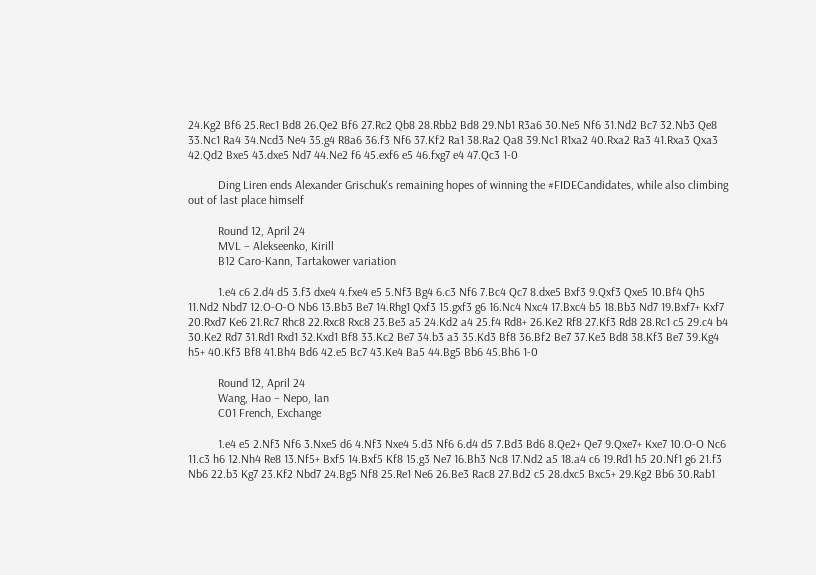24.Kg2 Bf6 25.Rec1 Bd8 26.Qe2 Bf6 27.Rc2 Qb8 28.Rbb2 Bd8 29.Nb1 R3a6 30.Ne5 Nf6 31.Nd2 Bc7 32.Nb3 Qe8 33.Nc1 Ra4 34.Ncd3 Ne4 35.g4 R8a6 36.f3 Nf6 37.Kf2 Ra1 38.Ra2 Qa8 39.Nc1 R1xa2 40.Rxa2 Ra3 41.Rxa3 Qxa3 42.Qd2 Bxe5 43.dxe5 Nd7 44.Ne2 f6 45.exf6 e5 46.fxg7 e4 47.Qc3 1-0

          Ding Liren ends Alexander Grischuk's remaining hopes of winning the #FIDECandidates, while also climbing out of last place himself

          Round 12, April 24
          MVL – Alekseenko, Kirill
          B12 Caro-Kann, Tartakower variation

          1.e4 c6 2.d4 d5 3.f3 dxe4 4.fxe4 e5 5.Nf3 Bg4 6.c3 Nf6 7.Bc4 Qc7 8.dxe5 Bxf3 9.Qxf3 Qxe5 10.Bf4 Qh5 11.Nd2 Nbd7 12.O-O-O Nb6 13.Bb3 Be7 14.Rhg1 Qxf3 15.gxf3 g6 16.Nc4 Nxc4 17.Bxc4 b5 18.Bb3 Nd7 19.Bxf7+ Kxf7 20.Rxd7 Ke6 21.Rc7 Rhc8 22.Rxc8 Rxc8 23.Be3 a5 24.Kd2 a4 25.f4 Rd8+ 26.Ke2 Rf8 27.Kf3 Rd8 28.Rc1 c5 29.c4 b4 30.Ke2 Rd7 31.Rd1 Rxd1 32.Kxd1 Bf8 33.Kc2 Be7 34.b3 a3 35.Kd3 Bf8 36.Bf2 Be7 37.Ke3 Bd8 38.Kf3 Be7 39.Kg4 h5+ 40.Kf3 Bf8 41.Bh4 Bd6 42.e5 Bc7 43.Ke4 Ba5 44.Bg5 Bb6 45.Bh6 1-0

          Round 12, April 24
          Wang, Hao – Nepo, Ian
          C01 French, Exchange

          1.e4 e5 2.Nf3 Nf6 3.Nxe5 d6 4.Nf3 Nxe4 5.d3 Nf6 6.d4 d5 7.Bd3 Bd6 8.Qe2+ Qe7 9.Qxe7+ Kxe7 10.O-O Nc6 11.c3 h6 12.Nh4 Re8 13.Nf5+ Bxf5 14.Bxf5 Kf8 15.g3 Ne7 16.Bh3 Nc8 17.Nd2 a5 18.a4 c6 19.Rd1 h5 20.Nf1 g6 21.f3 Nb6 22.b3 Kg7 23.Kf2 Nbd7 24.Bg5 Nf8 25.Re1 Ne6 26.Be3 Rac8 27.Bd2 c5 28.dxc5 Bxc5+ 29.Kg2 Bb6 30.Rab1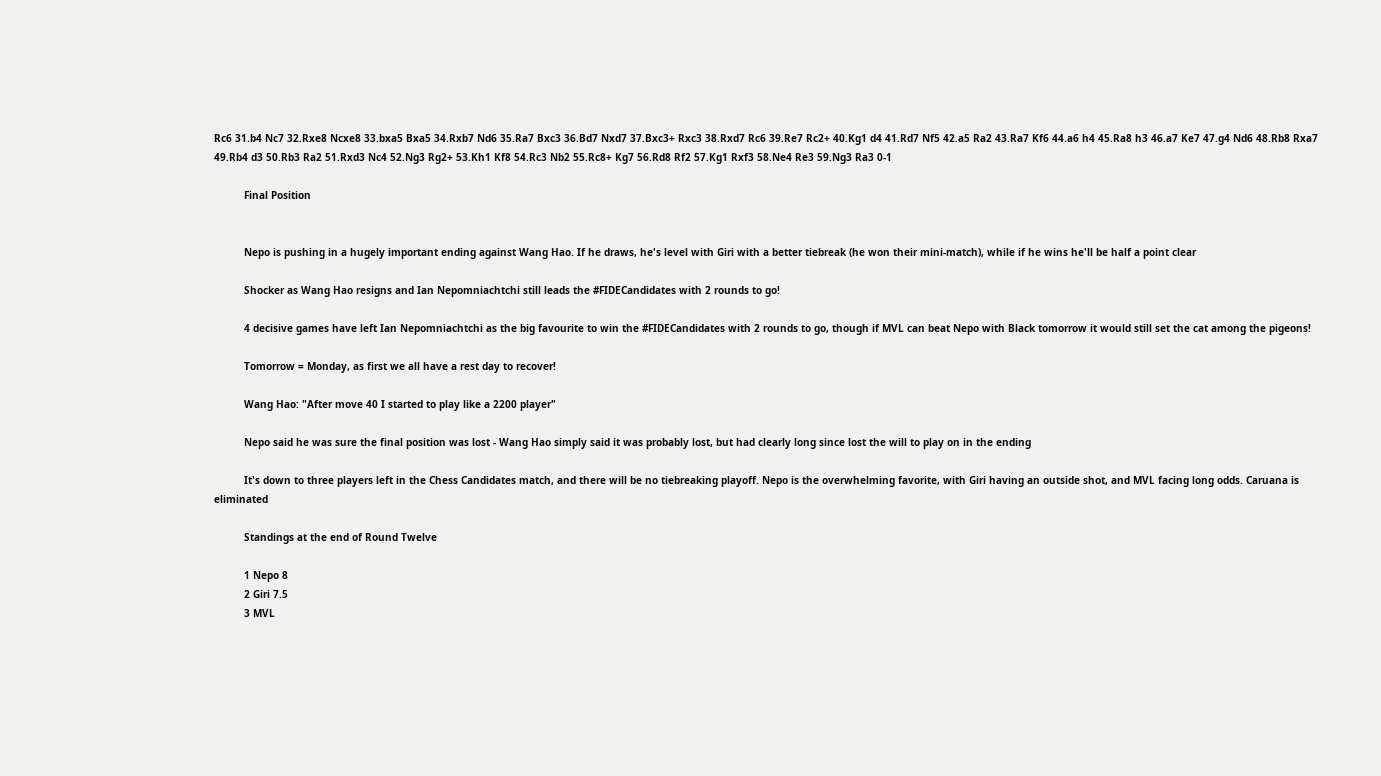Rc6 31.b4 Nc7 32.Rxe8 Ncxe8 33.bxa5 Bxa5 34.Rxb7 Nd6 35.Ra7 Bxc3 36.Bd7 Nxd7 37.Bxc3+ Rxc3 38.Rxd7 Rc6 39.Re7 Rc2+ 40.Kg1 d4 41.Rd7 Nf5 42.a5 Ra2 43.Ra7 Kf6 44.a6 h4 45.Ra8 h3 46.a7 Ke7 47.g4 Nd6 48.Rb8 Rxa7 49.Rb4 d3 50.Rb3 Ra2 51.Rxd3 Nc4 52.Ng3 Rg2+ 53.Kh1 Kf8 54.Rc3 Nb2 55.Rc8+ Kg7 56.Rd8 Rf2 57.Kg1 Rxf3 58.Ne4 Re3 59.Ng3 Ra3 0-1

          Final Position


          Nepo is pushing in a hugely important ending against Wang Hao. If he draws, he's level with Giri with a better tiebreak (he won their mini-match), while if he wins he'll be half a point clear

          Shocker as Wang Hao resigns and Ian Nepomniachtchi still leads the #FIDECandidates with 2 rounds to go!

          4 decisive games have left Ian Nepomniachtchi as the big favourite to win the #FIDECandidates with 2 rounds to go, though if MVL can beat Nepo with Black tomorrow it would still set the cat among the pigeons!

          Tomorrow = Monday, as first we all have a rest day to recover!

          Wang Hao: "After move 40 I started to play like a 2200 player"

          Nepo said he was sure the final position was lost - Wang Hao simply said it was probably lost, but had clearly long since lost the will to play on in the ending

          It's down to three players left in the Chess Candidates match, and there will be no tiebreaking playoff. Nepo is the overwhelming favorite, with Giri having an outside shot, and MVL facing long odds. Caruana is eliminated

          Standings at the end of Round Twelve

          1 Nepo 8
          2 Giri 7.5
          3 MVL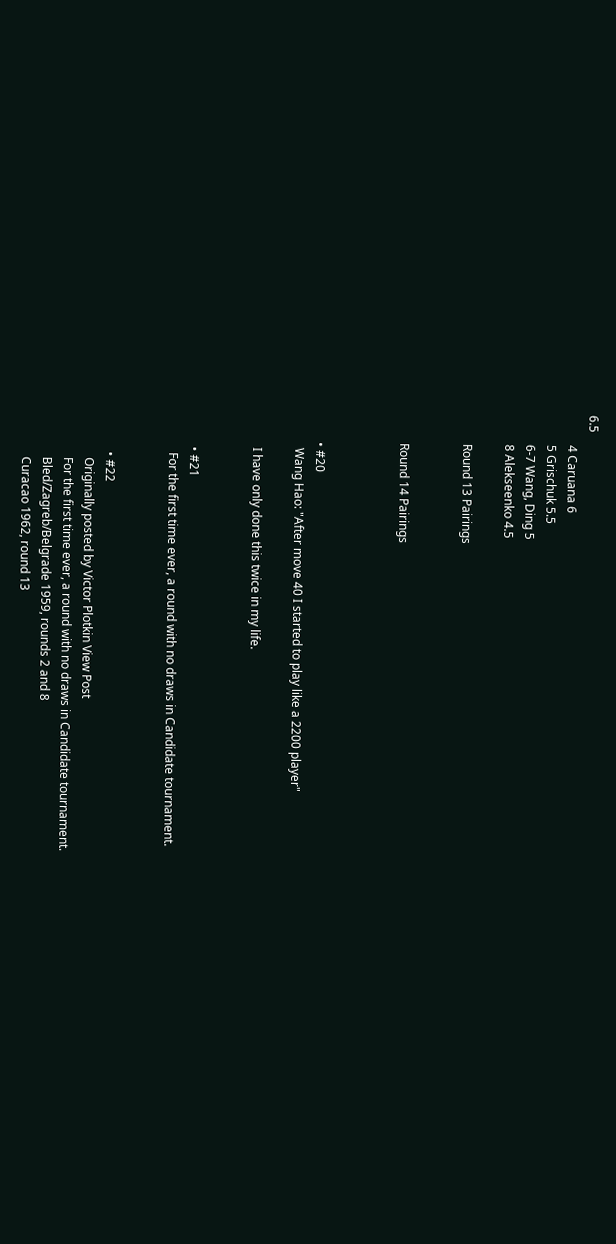6.5
          4 Caruana 6
          5 Grischuk 5.5
          6-7 Wang, Ding 5
          8 Alekseenko 4.5

          Round 13 Pairings


          Round 14 Pairings



          • #20
            Wang Hao: "After move 40 I started to play like a 2200 player"

            I have only done this twice in my life.


            • #21
              For the first time ever, a round with no draws in Candidate tournament.


              • #22
                Originally posted by Victor Plotkin View Post
                For the first time ever, a round with no draws in Candidate tournament.
                Bled/Zagreb/Belgrade 1959, rounds 2 and 8
                Curacao 1962, round 13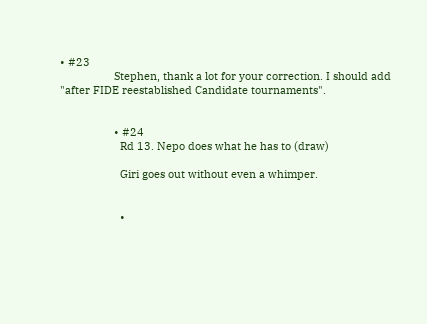• #23
                  Stephen, thank a lot for your correction. I should add "after FIDE reestablished Candidate tournaments".


                  • #24
                    Rd 13. Nepo does what he has to (draw)

                    Giri goes out without even a whimper.


                    •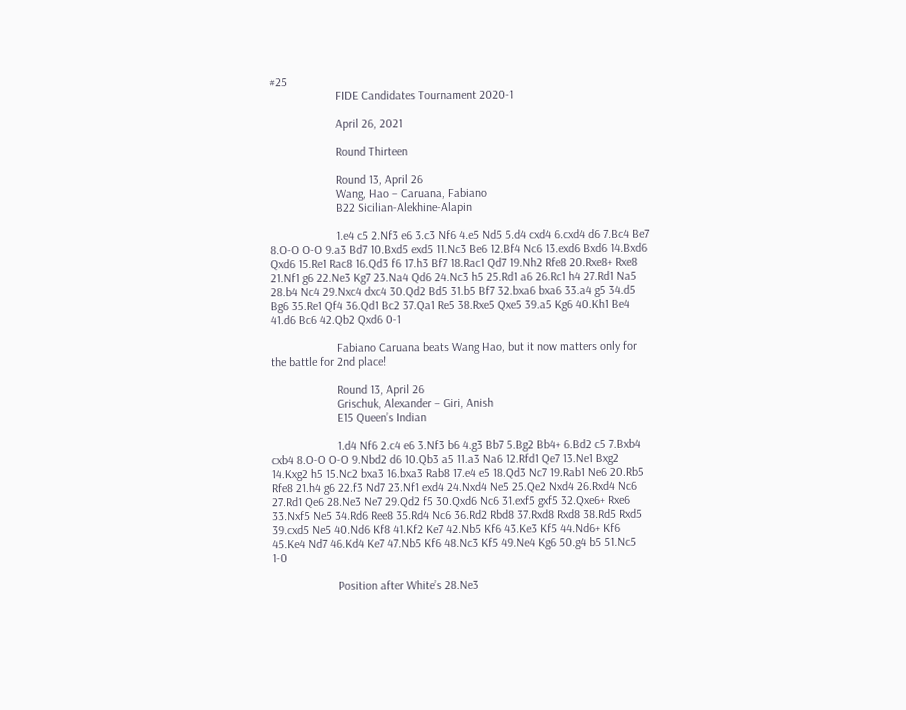#25
                      FIDE Candidates Tournament 2020-1

                      April 26, 2021

                      Round Thirteen

                      Round 13, April 26
                      Wang, Hao – Caruana, Fabiano
                      B22 Sicilian-Alekhine-Alapin

                      1.e4 c5 2.Nf3 e6 3.c3 Nf6 4.e5 Nd5 5.d4 cxd4 6.cxd4 d6 7.Bc4 Be7 8.O-O O-O 9.a3 Bd7 10.Bxd5 exd5 11.Nc3 Be6 12.Bf4 Nc6 13.exd6 Bxd6 14.Bxd6 Qxd6 15.Re1 Rac8 16.Qd3 f6 17.h3 Bf7 18.Rac1 Qd7 19.Nh2 Rfe8 20.Rxe8+ Rxe8 21.Nf1 g6 22.Ne3 Kg7 23.Na4 Qd6 24.Nc3 h5 25.Rd1 a6 26.Rc1 h4 27.Rd1 Na5 28.b4 Nc4 29.Nxc4 dxc4 30.Qd2 Bd5 31.b5 Bf7 32.bxa6 bxa6 33.a4 g5 34.d5 Bg6 35.Re1 Qf4 36.Qd1 Bc2 37.Qa1 Re5 38.Rxe5 Qxe5 39.a5 Kg6 40.Kh1 Be4 41.d6 Bc6 42.Qb2 Qxd6 0-1

                      Fabiano Caruana beats Wang Hao, but it now matters only for the battle for 2nd place!

                      Round 13, April 26
                      Grischuk, Alexander – Giri, Anish
                      E15 Queen’s Indian

                      1.d4 Nf6 2.c4 e6 3.Nf3 b6 4.g3 Bb7 5.Bg2 Bb4+ 6.Bd2 c5 7.Bxb4 cxb4 8.O-O O-O 9.Nbd2 d6 10.Qb3 a5 11.a3 Na6 12.Rfd1 Qe7 13.Ne1 Bxg2 14.Kxg2 h5 15.Nc2 bxa3 16.bxa3 Rab8 17.e4 e5 18.Qd3 Nc7 19.Rab1 Ne6 20.Rb5 Rfe8 21.h4 g6 22.f3 Nd7 23.Nf1 exd4 24.Nxd4 Ne5 25.Qe2 Nxd4 26.Rxd4 Nc6 27.Rd1 Qe6 28.Ne3 Ne7 29.Qd2 f5 30.Qxd6 Nc6 31.exf5 gxf5 32.Qxe6+ Rxe6 33.Nxf5 Ne5 34.Rd6 Ree8 35.Rd4 Nc6 36.Rd2 Rbd8 37.Rxd8 Rxd8 38.Rd5 Rxd5 39.cxd5 Ne5 40.Nd6 Kf8 41.Kf2 Ke7 42.Nb5 Kf6 43.Ke3 Kf5 44.Nd6+ Kf6 45.Ke4 Nd7 46.Kd4 Ke7 47.Nb5 Kf6 48.Nc3 Kf5 49.Ne4 Kg6 50.g4 b5 51.Nc5 1-0

                      Position after White’s 28.Ne3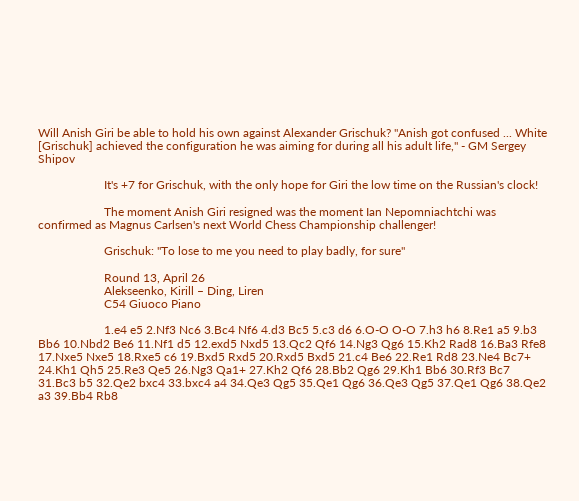Will Anish Giri be able to hold his own against Alexander Grischuk? "Anish got confused ... White [Grischuk] achieved the configuration he was aiming for during all his adult life," - GM Sergey Shipov

                      It's +7 for Grischuk, with the only hope for Giri the low time on the Russian's clock!

                      The moment Anish Giri resigned was the moment Ian Nepomniachtchi was confirmed as Magnus Carlsen's next World Chess Championship challenger!

                      Grischuk: "To lose to me you need to play badly, for sure"

                      Round 13, April 26
                      Alekseenko, Kirill – Ding, Liren
                      C54 Giuoco Piano

                      1.e4 e5 2.Nf3 Nc6 3.Bc4 Nf6 4.d3 Bc5 5.c3 d6 6.O-O O-O 7.h3 h6 8.Re1 a5 9.b3 Bb6 10.Nbd2 Be6 11.Nf1 d5 12.exd5 Nxd5 13.Qc2 Qf6 14.Ng3 Qg6 15.Kh2 Rad8 16.Ba3 Rfe8 17.Nxe5 Nxe5 18.Rxe5 c6 19.Bxd5 Rxd5 20.Rxd5 Bxd5 21.c4 Be6 22.Re1 Rd8 23.Ne4 Bc7+ 24.Kh1 Qh5 25.Re3 Qe5 26.Ng3 Qa1+ 27.Kh2 Qf6 28.Bb2 Qg6 29.Kh1 Bb6 30.Rf3 Bc7 31.Bc3 b5 32.Qe2 bxc4 33.bxc4 a4 34.Qe3 Qg5 35.Qe1 Qg6 36.Qe3 Qg5 37.Qe1 Qg6 38.Qe2 a3 39.Bb4 Rb8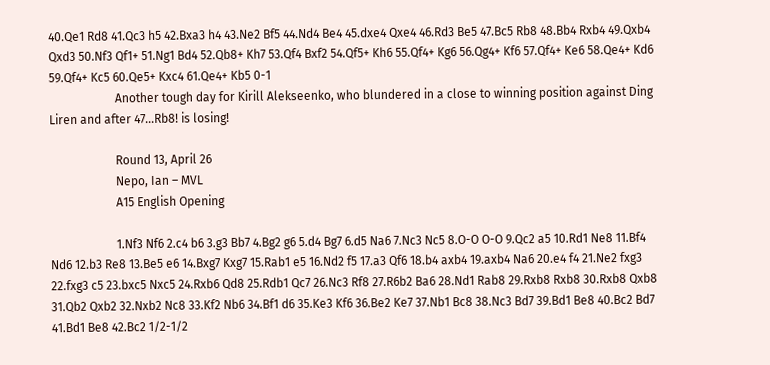40.Qe1 Rd8 41.Qc3 h5 42.Bxa3 h4 43.Ne2 Bf5 44.Nd4 Be4 45.dxe4 Qxe4 46.Rd3 Be5 47.Bc5 Rb8 48.Bb4 Rxb4 49.Qxb4 Qxd3 50.Nf3 Qf1+ 51.Ng1 Bd4 52.Qb8+ Kh7 53.Qf4 Bxf2 54.Qf5+ Kh6 55.Qf4+ Kg6 56.Qg4+ Kf6 57.Qf4+ Ke6 58.Qe4+ Kd6 59.Qf4+ Kc5 60.Qe5+ Kxc4 61.Qe4+ Kb5 0-1
                      Another tough day for Kirill Alekseenko, who blundered in a close to winning position against Ding Liren and after 47...Rb8! is losing!

                      Round 13, April 26
                      Nepo, Ian – MVL
                      A15 English Opening

                      1.Nf3 Nf6 2.c4 b6 3.g3 Bb7 4.Bg2 g6 5.d4 Bg7 6.d5 Na6 7.Nc3 Nc5 8.O-O O-O 9.Qc2 a5 10.Rd1 Ne8 11.Bf4 Nd6 12.b3 Re8 13.Be5 e6 14.Bxg7 Kxg7 15.Rab1 e5 16.Nd2 f5 17.a3 Qf6 18.b4 axb4 19.axb4 Na6 20.e4 f4 21.Ne2 fxg3 22.fxg3 c5 23.bxc5 Nxc5 24.Rxb6 Qd8 25.Rdb1 Qc7 26.Nc3 Rf8 27.R6b2 Ba6 28.Nd1 Rab8 29.Rxb8 Rxb8 30.Rxb8 Qxb8 31.Qb2 Qxb2 32.Nxb2 Nc8 33.Kf2 Nb6 34.Bf1 d6 35.Ke3 Kf6 36.Be2 Ke7 37.Nb1 Bc8 38.Nc3 Bd7 39.Bd1 Be8 40.Bc2 Bd7 41.Bd1 Be8 42.Bc2 1/2-1/2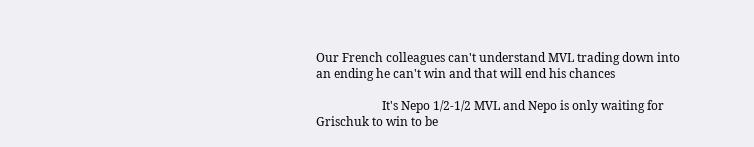Our French colleagues can't understand MVL trading down into an ending he can't win and that will end his chances

                      It's Nepo 1/2-1/2 MVL and Nepo is only waiting for Grischuk to win to be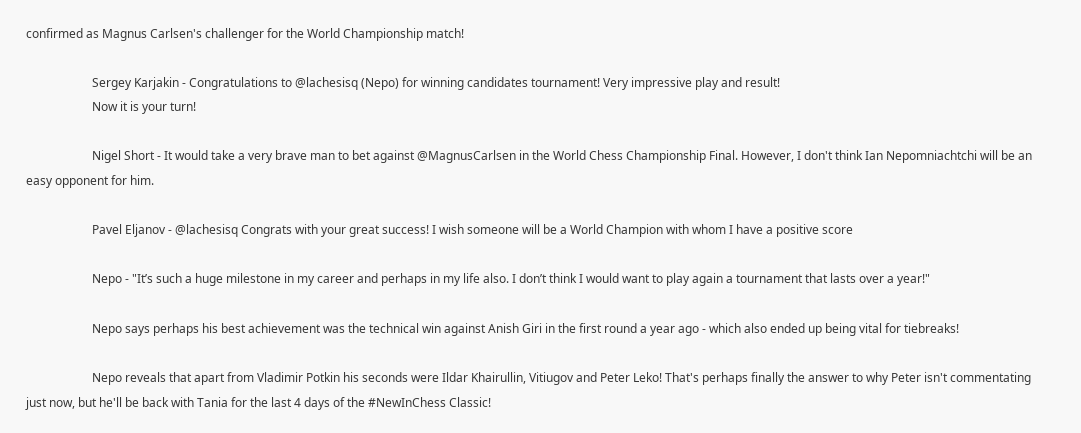confirmed as Magnus Carlsen's challenger for the World Championship match!

                      Sergey Karjakin - Congratulations to @lachesisq (Nepo) for winning candidates tournament! Very impressive play and result!
                      Now it is your turn!

                      Nigel Short - It would take a very brave man to bet against @MagnusCarlsen in the World Chess Championship Final. However, I don't think Ian Nepomniachtchi will be an easy opponent for him.

                      Pavel Eljanov - @lachesisq Congrats with your great success! I wish someone will be a World Champion with whom I have a positive score

                      Nepo - "It’s such a huge milestone in my career and perhaps in my life also. I don’t think I would want to play again a tournament that lasts over a year!"

                      Nepo says perhaps his best achievement was the technical win against Anish Giri in the first round a year ago - which also ended up being vital for tiebreaks!

                      Nepo reveals that apart from Vladimir Potkin his seconds were Ildar Khairullin, Vitiugov and Peter Leko! That's perhaps finally the answer to why Peter isn't commentating just now, but he'll be back with Tania for the last 4 days of the #NewInChess Classic!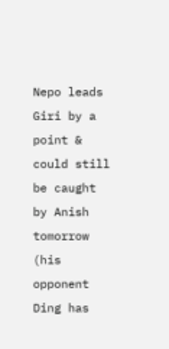Nepo leads Giri by a point & could still be caught by Anish tomorrow (his opponent Ding has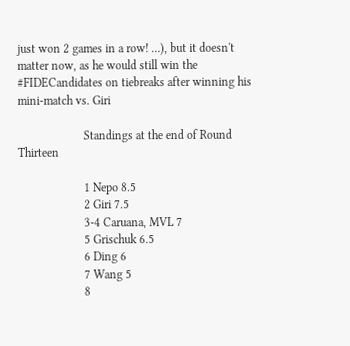just won 2 games in a row! …), but it doesn't matter now, as he would still win the #FIDECandidates on tiebreaks after winning his mini-match vs. Giri

                      Standings at the end of Round Thirteen

                      1 Nepo 8.5
                      2 Giri 7.5
                      3-4 Caruana, MVL 7
                      5 Grischuk 6.5
                      6 Ding 6
                      7 Wang 5
                      8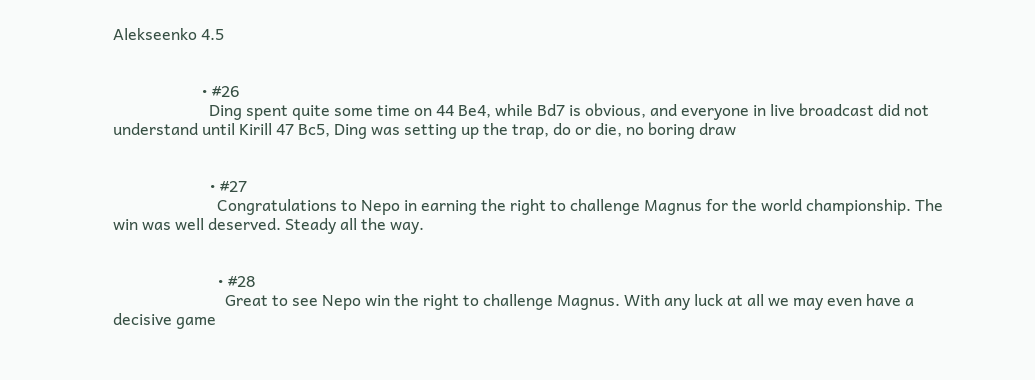Alekseenko 4.5


                      • #26
                        Ding spent quite some time on 44 Be4, while Bd7 is obvious, and everyone in live broadcast did not understand until Kirill 47 Bc5, Ding was setting up the trap, do or die, no boring draw


                        • #27
                          Congratulations to Nepo in earning the right to challenge Magnus for the world championship. The win was well deserved. Steady all the way.


                          • #28
                            Great to see Nepo win the right to challenge Magnus. With any luck at all we may even have a decisive game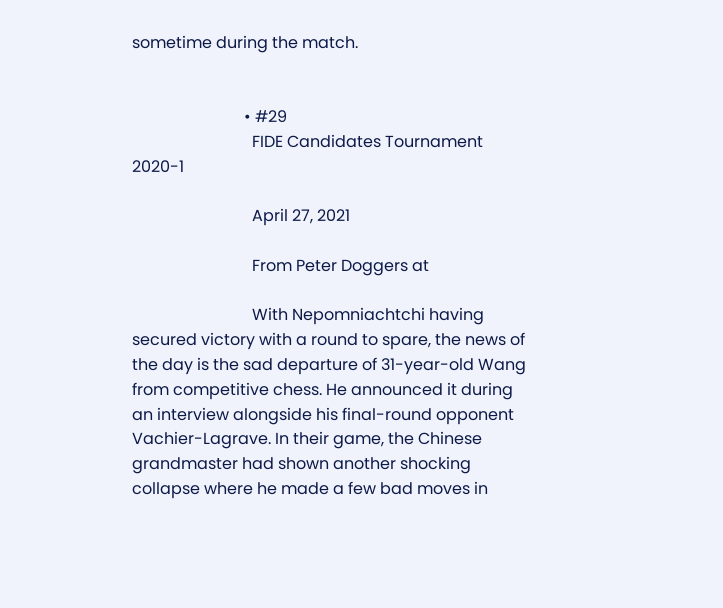sometime during the match.


                            • #29
                              FIDE Candidates Tournament 2020-1

                              April 27, 2021

                              From Peter Doggers at

                              With Nepomniachtchi having secured victory with a round to spare, the news of the day is the sad departure of 31-year-old Wang from competitive chess. He announced it during an interview alongside his final-round opponent Vachier-Lagrave. In their game, the Chinese grandmaster had shown another shocking collapse where he made a few bad moves in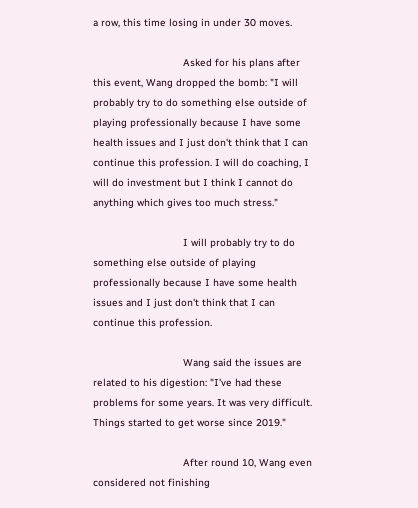a row, this time losing in under 30 moves.

                              Asked for his plans after this event, Wang dropped the bomb: "I will probably try to do something else outside of playing professionally because I have some health issues and I just don't think that I can continue this profession. I will do coaching, I will do investment but I think I cannot do anything which gives too much stress."

                              I will probably try to do something else outside of playing professionally because I have some health issues and I just don't think that I can continue this profession.

                              Wang said the issues are related to his digestion: "I've had these problems for some years. It was very difficult. Things started to get worse since 2019."

                              After round 10, Wang even considered not finishing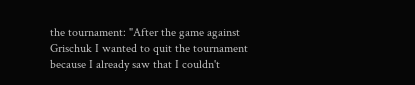the tournament: "After the game against Grischuk I wanted to quit the tournament because I already saw that I couldn't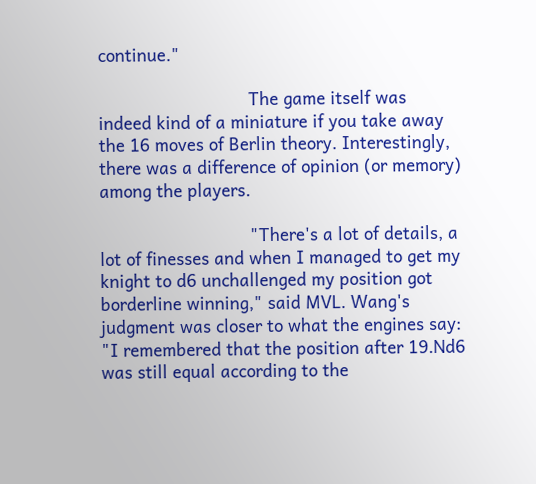continue."

                              The game itself was indeed kind of a miniature if you take away the 16 moves of Berlin theory. Interestingly, there was a difference of opinion (or memory) among the players.

                              "There's a lot of details, a lot of finesses and when I managed to get my knight to d6 unchallenged my position got borderline winning," said MVL. Wang's judgment was closer to what the engines say: "I remembered that the position after 19.Nd6 was still equal according to the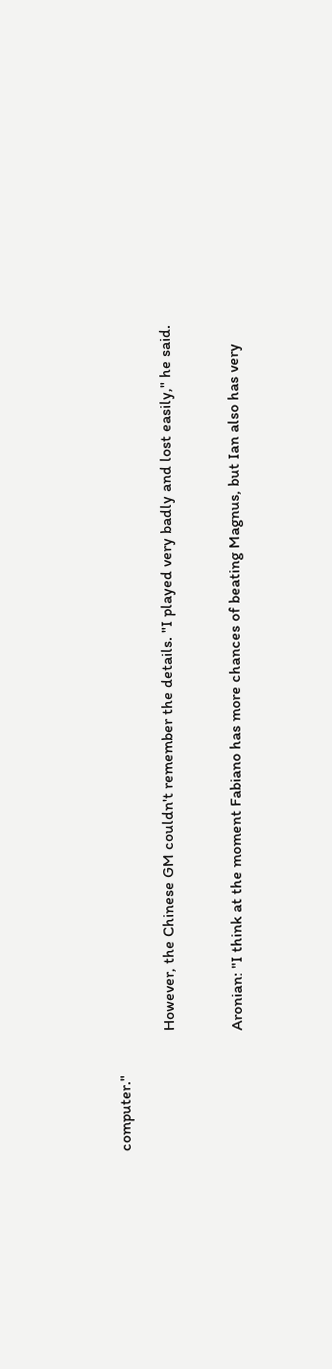computer."

                              However, the Chinese GM couldn't remember the details. "I played very badly and lost easily," he said.


                              Aronian: "I think at the moment Fabiano has more chances of beating Magnus, but Ian also has very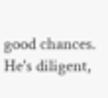good chances. He's diligent,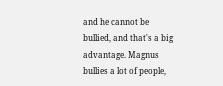and he cannot be bullied, and that's a big advantage. Magnus bullies a lot of people,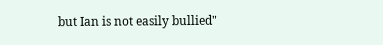but Ian is not easily bullied"